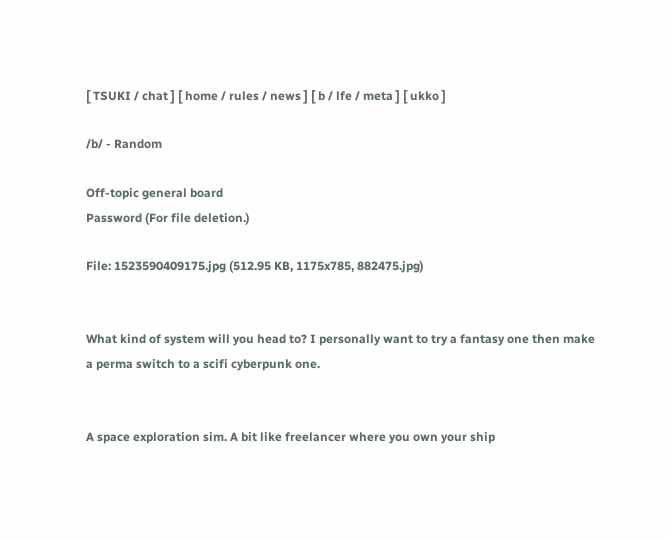[ TSUKI / chat ] [ home / rules / news ] [ b / lfe / meta ] [ ukko ]

/b/ - Random

Off-topic general board
Password (For file deletion.)

File: 1523590409175.jpg (512.95 KB, 1175x785, 882475.jpg)


What kind of system will you head to? I personally want to try a fantasy one then make a perma switch to a scifi cyberpunk one.


A space exploration sim. A bit like freelancer where you own your ship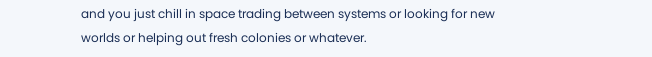and you just chill in space trading between systems or looking for new worlds or helping out fresh colonies or whatever.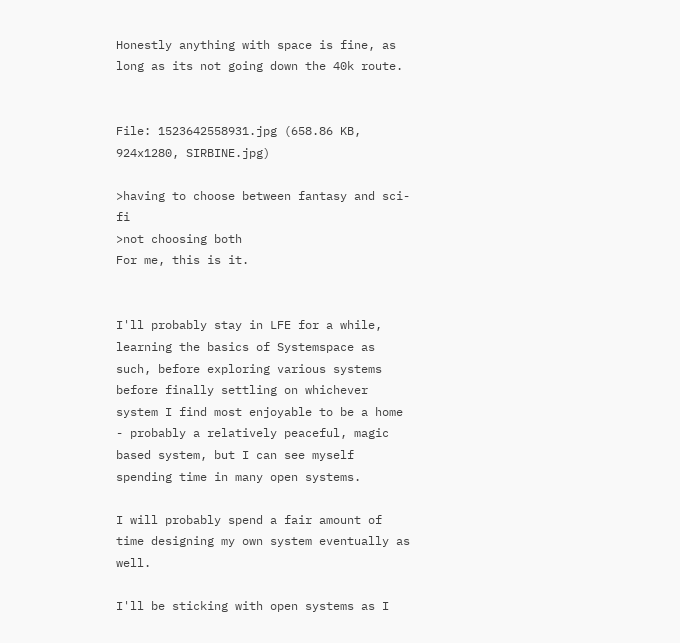Honestly anything with space is fine, as long as its not going down the 40k route.


File: 1523642558931.jpg (658.86 KB, 924x1280, SIRBINE.jpg)

>having to choose between fantasy and sci-fi
>not choosing both
For me, this is it.


I'll probably stay in LFE for a while, learning the basics of Systemspace as such, before exploring various systems before finally settling on whichever system I find most enjoyable to be a home - probably a relatively peaceful, magic based system, but I can see myself spending time in many open systems.

I will probably spend a fair amount of time designing my own system eventually as well.

I'll be sticking with open systems as I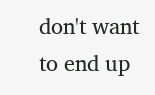don't want to end up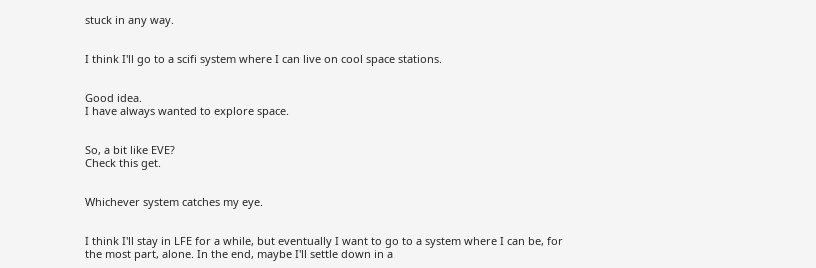stuck in any way.


I think I'll go to a scifi system where I can live on cool space stations.


Good idea.
I have always wanted to explore space.


So, a bit like EVE?
Check this get.


Whichever system catches my eye.


I think I'll stay in LFE for a while, but eventually I want to go to a system where I can be, for the most part, alone. In the end, maybe I'll settle down in a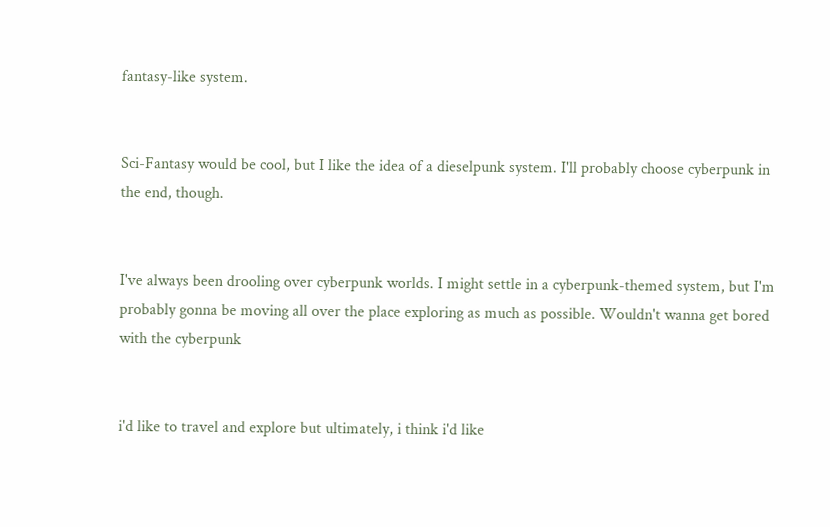fantasy-like system.


Sci-Fantasy would be cool, but I like the idea of a dieselpunk system. I'll probably choose cyberpunk in the end, though.


I've always been drooling over cyberpunk worlds. I might settle in a cyberpunk-themed system, but I'm probably gonna be moving all over the place exploring as much as possible. Wouldn't wanna get bored with the cyberpunk


i'd like to travel and explore but ultimately, i think i'd like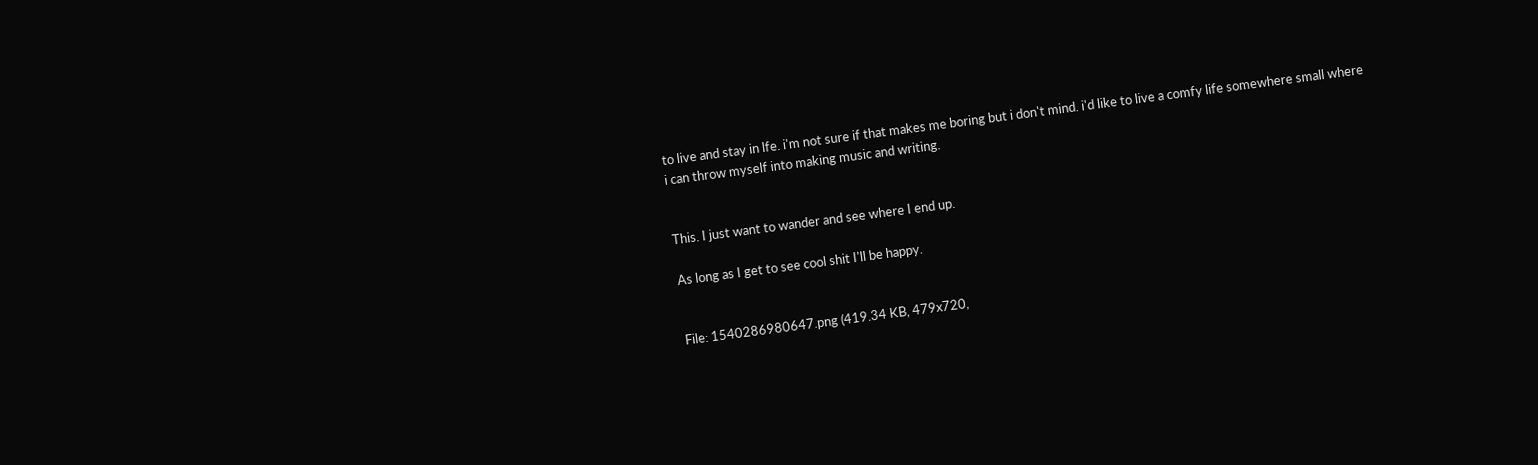to live and stay in lfe. i'm not sure if that makes me boring but i don't mind. i'd like to live a comfy life somewhere small where i can throw myself into making music and writing.


This. I just want to wander and see where I end up.

As long as I get to see cool shit I'll be happy.


File: 1540286980647.png (419.34 KB, 479x720,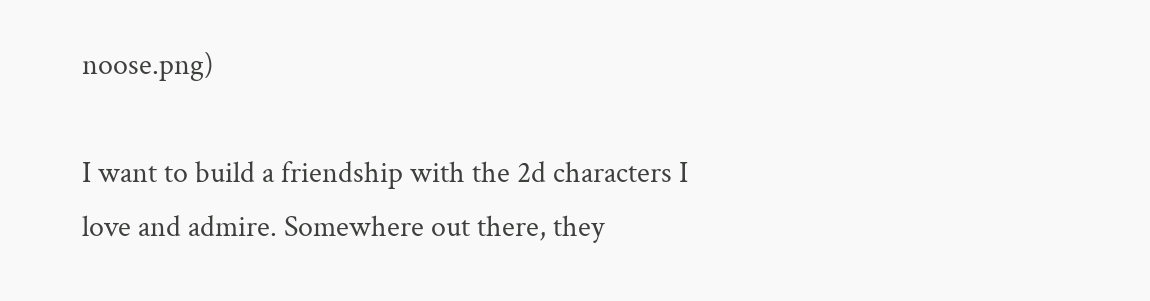noose.png)

I want to build a friendship with the 2d characters I love and admire. Somewhere out there, they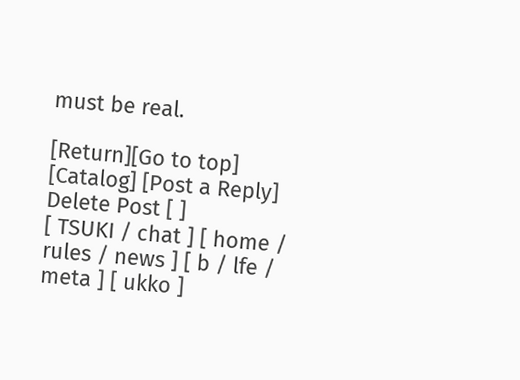must be real.

[Return][Go to top] [Catalog] [Post a Reply]
Delete Post [ ]
[ TSUKI / chat ] [ home / rules / news ] [ b / lfe / meta ] [ ukko ]